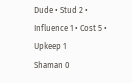Dude • Stud 2 • Influence 1 • Cost 5 • Upkeep 1
Shaman 0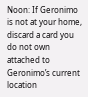Noon: If Geronimo is not at your home, discard a card you do not own attached to Geronimo’s current location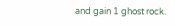and gain 1 ghost rock.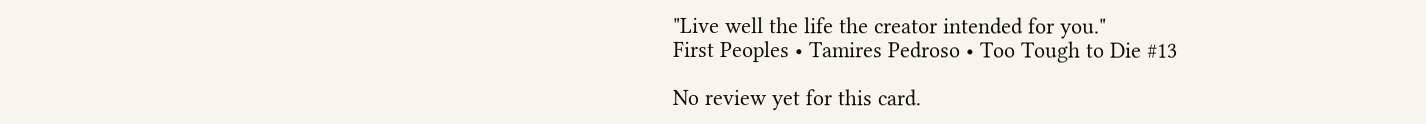"Live well the life the creator intended for you."
First Peoples • Tamires Pedroso • Too Tough to Die #13

No review yet for this card.